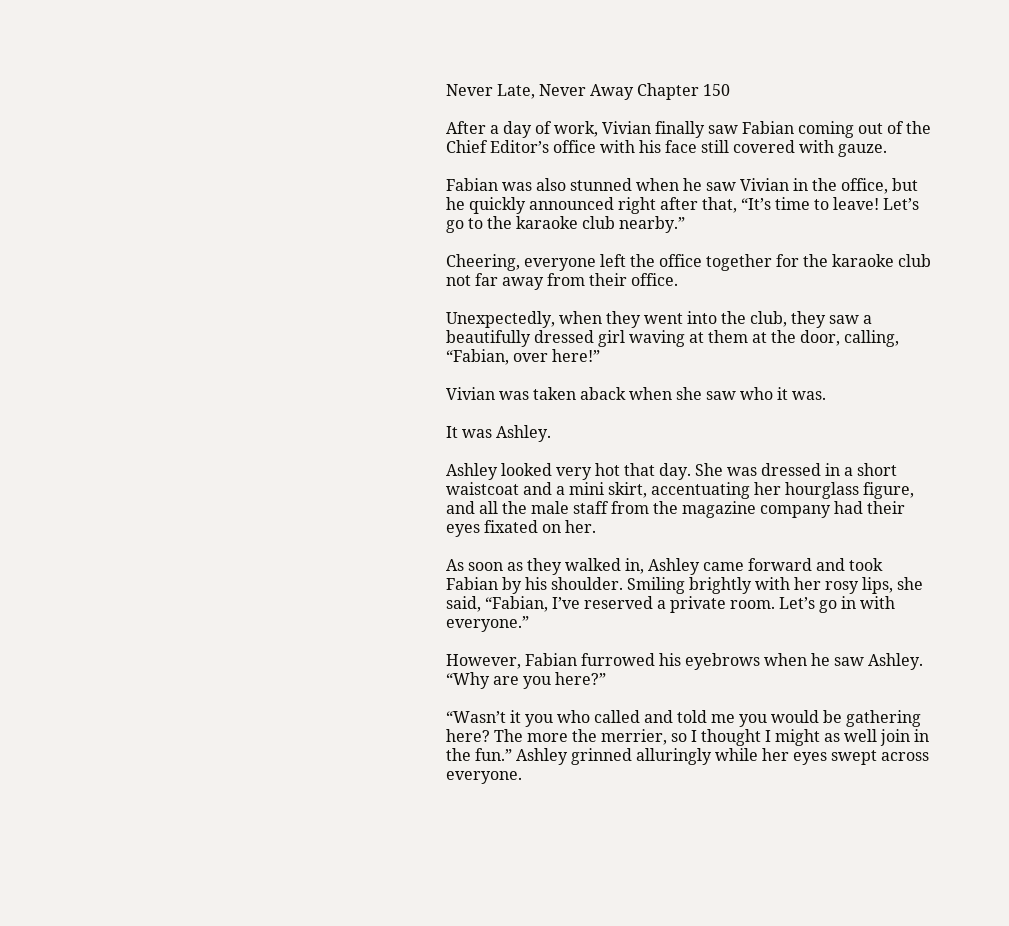Never Late, Never Away Chapter 150

After a day of work, Vivian finally saw Fabian coming out of the Chief Editor’s office with his face still covered with gauze.

Fabian was also stunned when he saw Vivian in the office, but he quickly announced right after that, “It’s time to leave! Let’s go to the karaoke club nearby.”

Cheering, everyone left the office together for the karaoke club not far away from their office.

Unexpectedly, when they went into the club, they saw a beautifully dressed girl waving at them at the door, calling, “Fabian, over here!”

Vivian was taken aback when she saw who it was.

It was Ashley.

Ashley looked very hot that day. She was dressed in a short waistcoat and a mini skirt, accentuating her hourglass figure, and all the male staff from the magazine company had their eyes fixated on her.

As soon as they walked in, Ashley came forward and took Fabian by his shoulder. Smiling brightly with her rosy lips, she said, “Fabian, I’ve reserved a private room. Let’s go in with everyone.”

However, Fabian furrowed his eyebrows when he saw Ashley. “Why are you here?”

“Wasn’t it you who called and told me you would be gathering here? The more the merrier, so I thought I might as well join in the fun.” Ashley grinned alluringly while her eyes swept across everyone.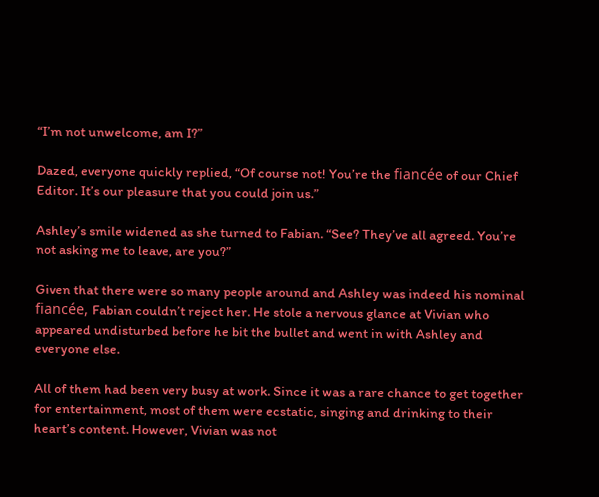“I’m not unwelcome, am I?”

Dazed, everyone quickly replied, “Of course not! You’re the fiancée of our Chief Editor. It’s our pleasure that you could join us.”

Ashley’s smile widened as she turned to Fabian. “See? They’ve all agreed. You’re not asking me to leave, are you?”

Given that there were so many people around and Ashley was indeed his nominal fiancée, Fabian couldn’t reject her. He stole a nervous glance at Vivian who appeared undisturbed before he bit the bullet and went in with Ashley and everyone else.

All of them had been very busy at work. Since it was a rare chance to get together for entertainment, most of them were ecstatic, singing and drinking to their heart’s content. However, Vivian was not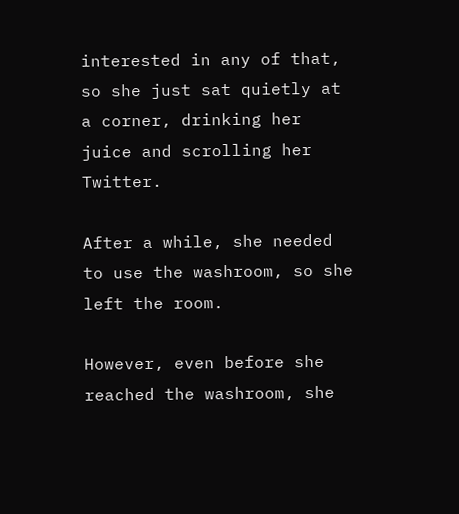interested in any of that, so she just sat quietly at a corner, drinking her juice and scrolling her Twitter.

After a while, she needed to use the washroom, so she left the room.

However, even before she reached the washroom, she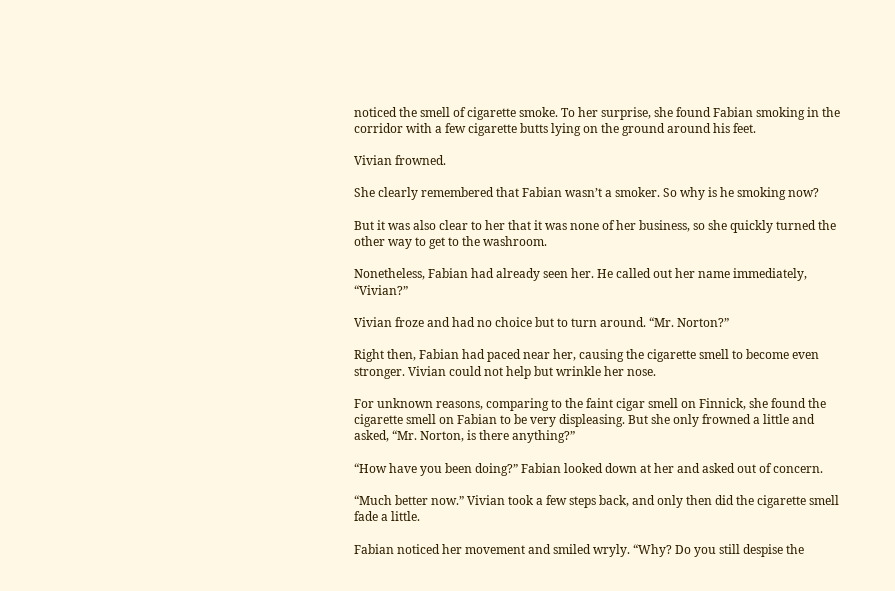noticed the smell of cigarette smoke. To her surprise, she found Fabian smoking in the corridor with a few cigarette butts lying on the ground around his feet.

Vivian frowned.

She clearly remembered that Fabian wasn’t a smoker. So why is he smoking now?

But it was also clear to her that it was none of her business, so she quickly turned the other way to get to the washroom.

Nonetheless, Fabian had already seen her. He called out her name immediately, “Vivian?”

Vivian froze and had no choice but to turn around. “Mr. Norton?”

Right then, Fabian had paced near her, causing the cigarette smell to become even stronger. Vivian could not help but wrinkle her nose.

For unknown reasons, comparing to the faint cigar smell on Finnick, she found the cigarette smell on Fabian to be very displeasing. But she only frowned a little and asked, “Mr. Norton, is there anything?”

“How have you been doing?” Fabian looked down at her and asked out of concern.

“Much better now.” Vivian took a few steps back, and only then did the cigarette smell fade a little.

Fabian noticed her movement and smiled wryly. “Why? Do you still despise the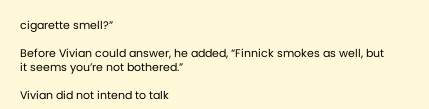cigarette smell?”

Before Vivian could answer, he added, “Finnick smokes as well, but it seems you’re not bothered.”

Vivian did not intend to talk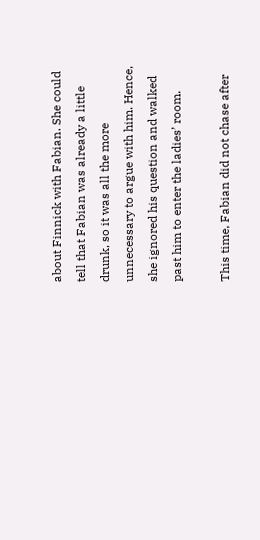about Finnick with Fabian. She could tell that Fabian was already a little drunk, so it was all the more unnecessary to argue with him. Hence, she ignored his question and walked past him to enter the ladies’ room.

This time, Fabian did not chase after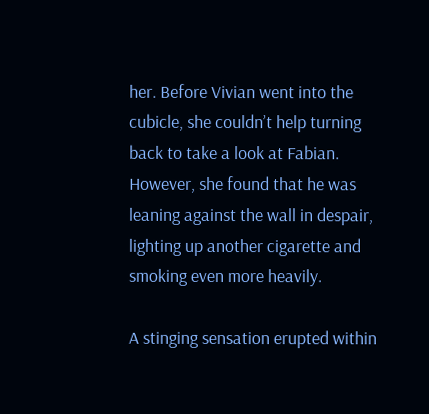her. Before Vivian went into the cubicle, she couldn’t help turning back to take a look at Fabian. However, she found that he was leaning against the wall in despair, lighting up another cigarette and smoking even more heavily.

A stinging sensation erupted within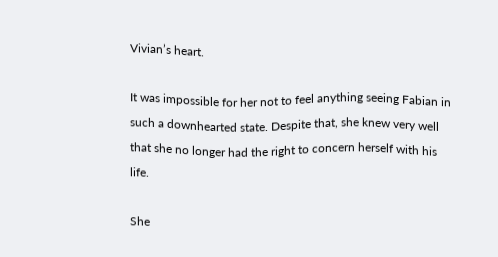Vivian’s heart.

It was impossible for her not to feel anything seeing Fabian in such a downhearted state. Despite that, she knew very well that she no longer had the right to concern herself with his life.

She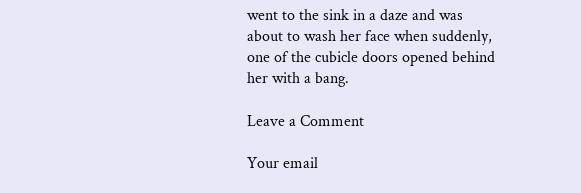went to the sink in a daze and was about to wash her face when suddenly, one of the cubicle doors opened behind her with a bang.

Leave a Comment

Your email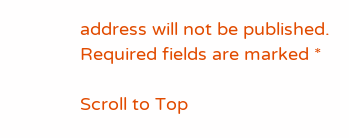address will not be published. Required fields are marked *

Scroll to Top